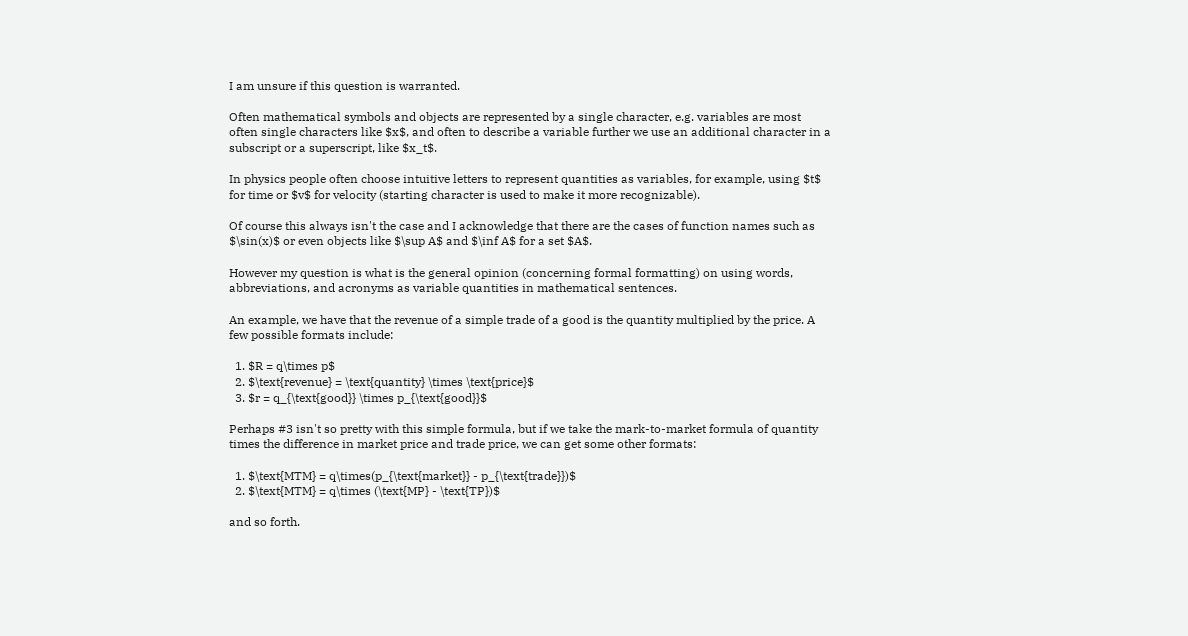I am unsure if this question is warranted.

Often mathematical symbols and objects are represented by a single character, e.g. variables are most often single characters like $x$, and often to describe a variable further we use an additional character in a subscript or a superscript, like $x_t$.

In physics people often choose intuitive letters to represent quantities as variables, for example, using $t$ for time or $v$ for velocity (starting character is used to make it more recognizable).

Of course this always isn't the case and I acknowledge that there are the cases of function names such as $\sin(x)$ or even objects like $\sup A$ and $\inf A$ for a set $A$.

However my question is what is the general opinion (concerning formal formatting) on using words, abbreviations, and acronyms as variable quantities in mathematical sentences.

An example, we have that the revenue of a simple trade of a good is the quantity multiplied by the price. A few possible formats include:

  1. $R = q\times p$
  2. $\text{revenue} = \text{quantity} \times \text{price}$
  3. $r = q_{\text{good}} \times p_{\text{good}}$

Perhaps #3 isn't so pretty with this simple formula, but if we take the mark-to-market formula of quantity times the difference in market price and trade price, we can get some other formats:

  1. $\text{MTM} = q\times(p_{\text{market}} - p_{\text{trade}})$
  2. $\text{MTM} = q\times (\text{MP} - \text{TP})$

and so forth.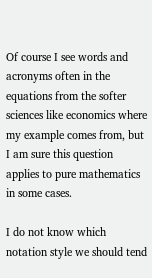Of course I see words and acronyms often in the equations from the softer sciences like economics where my example comes from, but I am sure this question applies to pure mathematics in some cases.

I do not know which notation style we should tend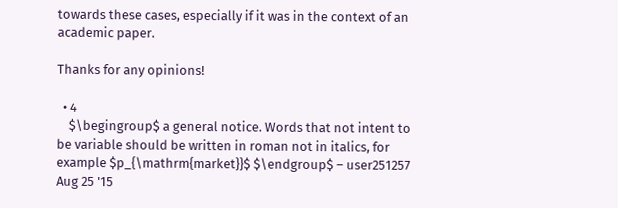towards these cases, especially if it was in the context of an academic paper.

Thanks for any opinions!

  • 4
    $\begingroup$ a general notice. Words that not intent to be variable should be written in roman not in italics, for example $p_{\mathrm{market}}$ $\endgroup$ – user251257 Aug 25 '15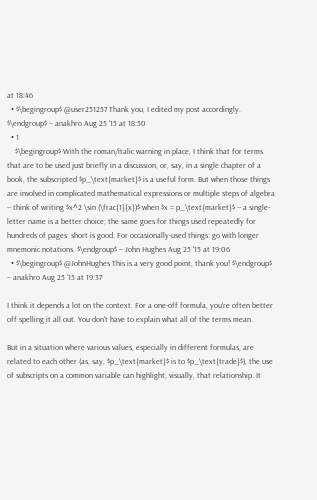at 18:46
  • $\begingroup$ @user251257 Thank you, I edited my post accordingly. $\endgroup$ – anakhro Aug 25 '15 at 18:50
  • 1
    $\begingroup$ With the roman/italic warning in place, I think that for terms that are to be used just briefly in a discussion, or, say, in a single chapter of a book, the subscripted $p_\text{market}$ is a useful form. But when those things are involved in complicated mathematical expressions or multiple steps of algebra -- think of writing $x^2 \sin (\frac{1}{x})$ when $x = p_\text{market}$ -- a single-letter name is a better choice; the same goes for things used repeatedly for hundreds of pages: short is good. For occasionally-used things: go with longer mnemonic notations. $\endgroup$ – John Hughes Aug 25 '15 at 19:06
  • $\begingroup$ @JohnHughes This is a very good point, thank you! $\endgroup$ – anakhro Aug 25 '15 at 19:37

I think it depends a lot on the context. For a one-off formula, you're often better off spelling it all out. You don't have to explain what all of the terms mean.

But in a situation where various values, especially in different formulas, are related to each other (as, say, $p_\text{market}$ is to $p_\text{trade}$), the use of subscripts on a common variable can highlight, visually, that relationship. It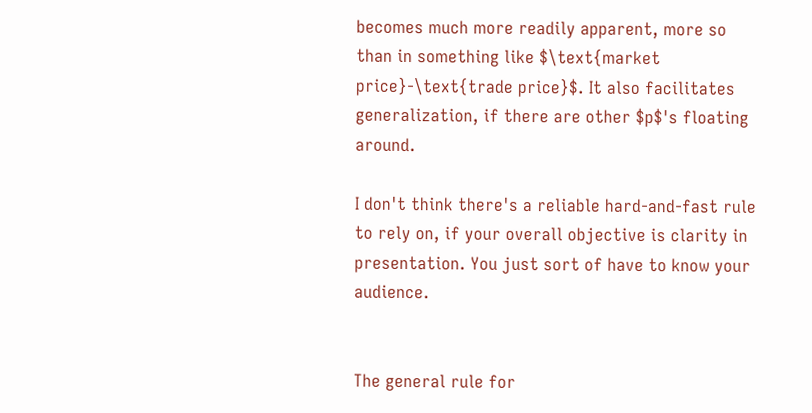becomes much more readily apparent, more so than in something like $\text{market price}-\text{trade price}$. It also facilitates generalization, if there are other $p$'s floating around.

I don't think there's a reliable hard-and-fast rule to rely on, if your overall objective is clarity in presentation. You just sort of have to know your audience.


The general rule for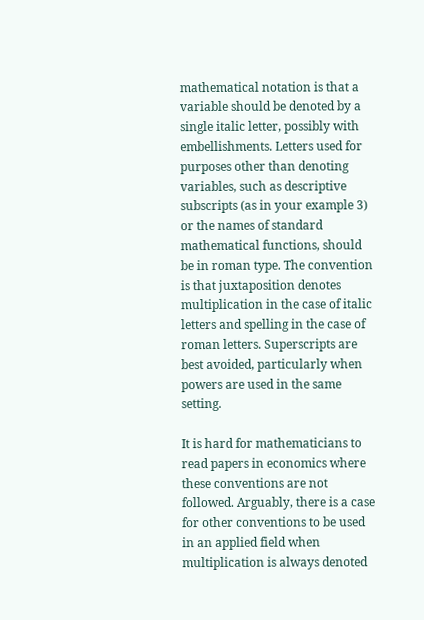mathematical notation is that a variable should be denoted by a single italic letter, possibly with embellishments. Letters used for purposes other than denoting variables, such as descriptive subscripts (as in your example 3) or the names of standard mathematical functions, should be in roman type. The convention is that juxtaposition denotes multiplication in the case of italic letters and spelling in the case of roman letters. Superscripts are best avoided, particularly when powers are used in the same setting.

It is hard for mathematicians to read papers in economics where these conventions are not followed. Arguably, there is a case for other conventions to be used in an applied field when multiplication is always denoted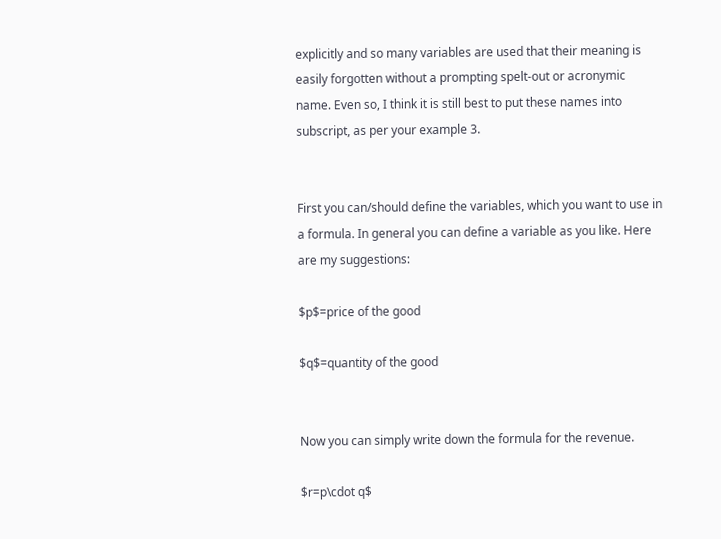explicitly and so many variables are used that their meaning is easily forgotten without a prompting spelt-out or acronymic name. Even so, I think it is still best to put these names into subscript, as per your example 3.


First you can/should define the variables, which you want to use in a formula. In general you can define a variable as you like. Here are my suggestions:

$p$=price of the good

$q$=quantity of the good


Now you can simply write down the formula for the revenue.

$r=p\cdot q$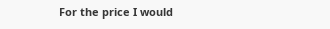For the price I would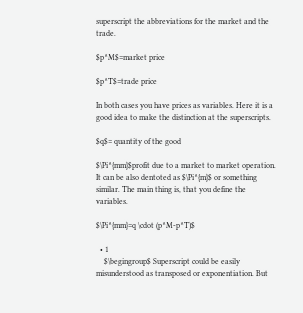superscript the abbreviations for the market and the trade.

$p^M$=market price

$p^T$=trade price

In both cases you have prices as variables. Here it is a good idea to make the distinction at the superscripts.

$q$= quantity of the good

$\Pi^{mm}$profit due to a market to market operation. It can be also dentoted as $\Pi^{m}$ or something similar. The main thing is, that you define the variables.

$\Pi^{mm}=q \cdot (p^M-p^T)$

  • 1
    $\begingroup$ Superscript could be easily misunderstood as transposed or exponentiation. But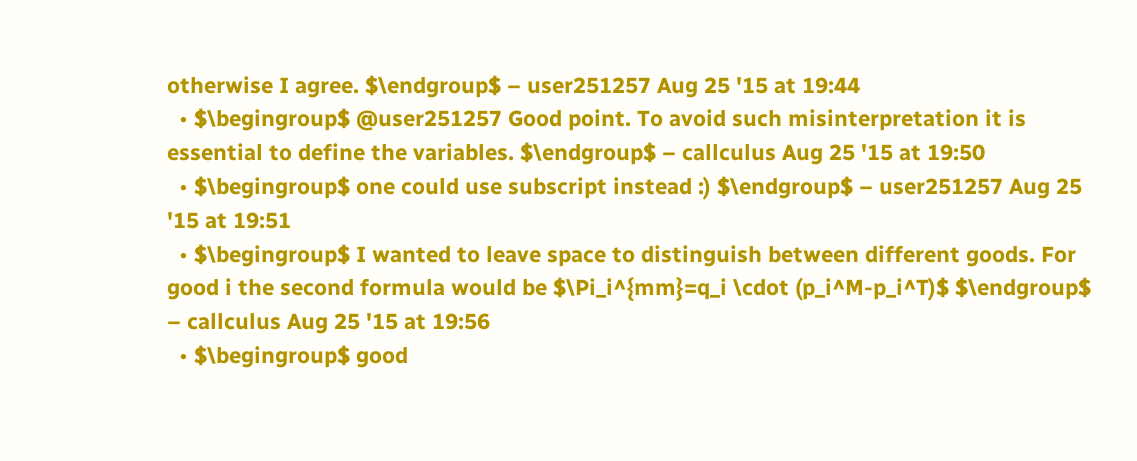otherwise I agree. $\endgroup$ – user251257 Aug 25 '15 at 19:44
  • $\begingroup$ @user251257 Good point. To avoid such misinterpretation it is essential to define the variables. $\endgroup$ – callculus Aug 25 '15 at 19:50
  • $\begingroup$ one could use subscript instead :) $\endgroup$ – user251257 Aug 25 '15 at 19:51
  • $\begingroup$ I wanted to leave space to distinguish between different goods. For good i the second formula would be $\Pi_i^{mm}=q_i \cdot (p_i^M-p_i^T)$ $\endgroup$ – callculus Aug 25 '15 at 19:56
  • $\begingroup$ good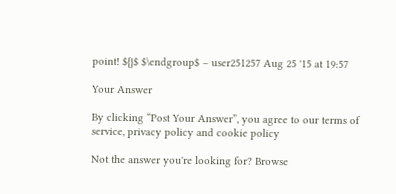point! ${}$ $\endgroup$ – user251257 Aug 25 '15 at 19:57

Your Answer

By clicking “Post Your Answer”, you agree to our terms of service, privacy policy and cookie policy

Not the answer you're looking for? Browse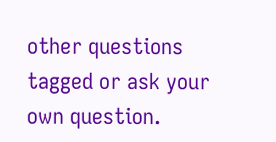other questions tagged or ask your own question.